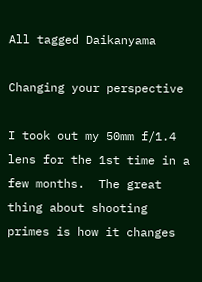All tagged Daikanyama

Changing your perspective

I took out my 50mm f/1.4 lens for the 1st time in a few months.  The great thing about shooting primes is how it changes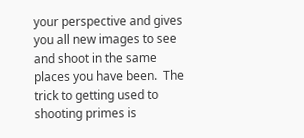your perspective and gives you all new images to see and shoot in the same places you have been.  The trick to getting used to shooting primes is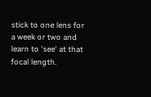stick to one lens for a week or two and learn to 'see' at that focal length.